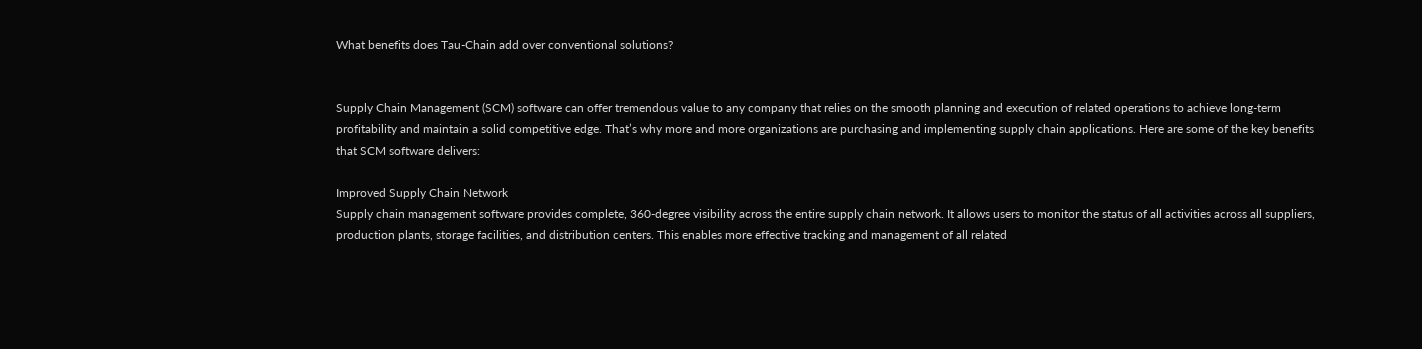What benefits does Tau-Chain add over conventional solutions?


Supply Chain Management (SCM) software can offer tremendous value to any company that relies on the smooth planning and execution of related operations to achieve long-term profitability and maintain a solid competitive edge. That’s why more and more organizations are purchasing and implementing supply chain applications. Here are some of the key benefits that SCM software delivers:

Improved Supply Chain Network
Supply chain management software provides complete, 360-degree visibility across the entire supply chain network. It allows users to monitor the status of all activities across all suppliers, production plants, storage facilities, and distribution centers. This enables more effective tracking and management of all related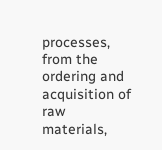processes, from the ordering and acquisition of raw materials,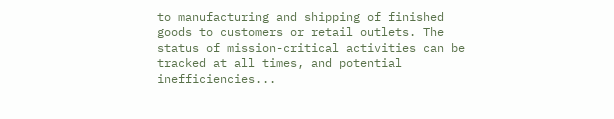to manufacturing and shipping of finished goods to customers or retail outlets. The status of mission-critical activities can be tracked at all times, and potential inefficiencies...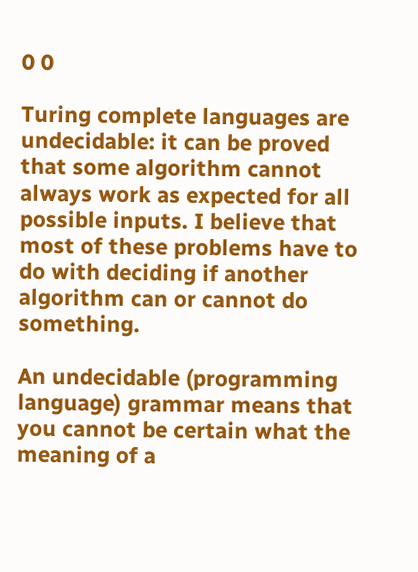0 0

Turing complete languages are undecidable: it can be proved that some algorithm cannot always work as expected for all possible inputs. I believe that most of these problems have to do with deciding if another algorithm can or cannot do something.

An undecidable (programming language) grammar means that you cannot be certain what the meaning of a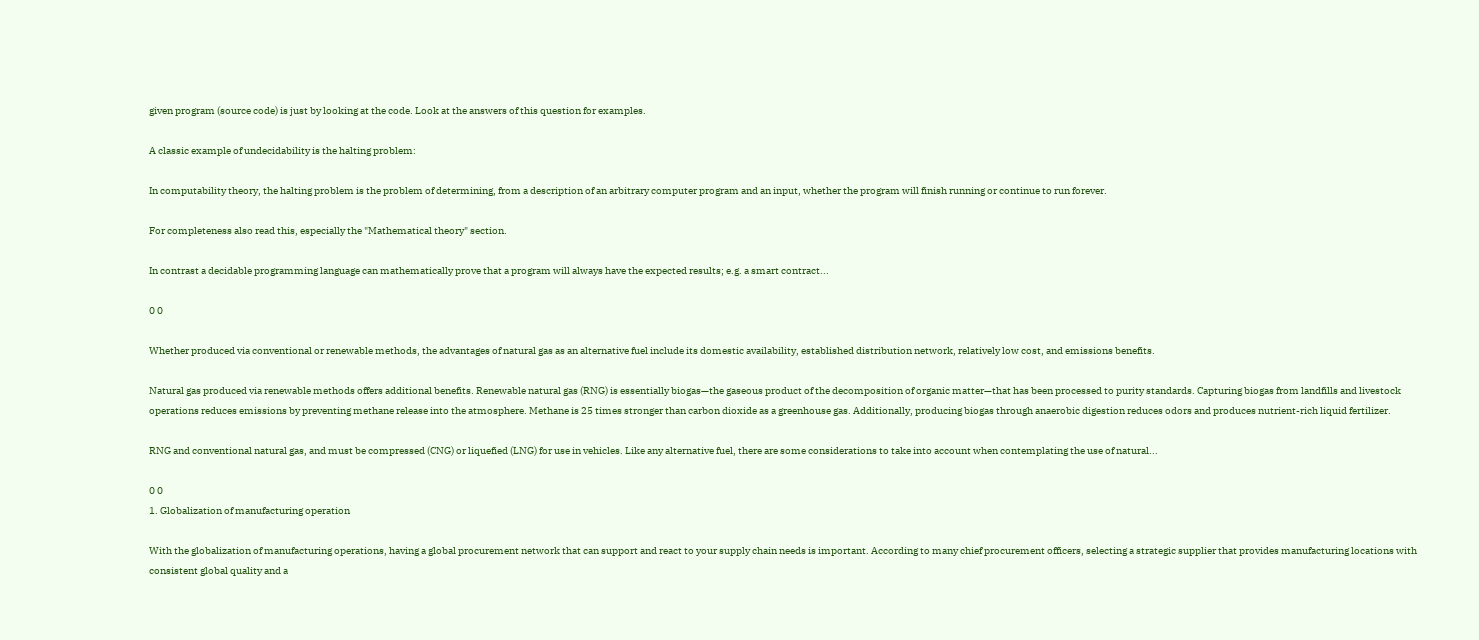given program (source code) is just by looking at the code. Look at the answers of this question for examples.

A classic example of undecidability is the halting problem:

In computability theory, the halting problem is the problem of determining, from a description of an arbitrary computer program and an input, whether the program will finish running or continue to run forever.

For completeness also read this, especially the "Mathematical theory" section.

In contrast a decidable programming language can mathematically prove that a program will always have the expected results; e.g. a smart contract...

0 0

Whether produced via conventional or renewable methods, the advantages of natural gas as an alternative fuel include its domestic availability, established distribution network, relatively low cost, and emissions benefits.

Natural gas produced via renewable methods offers additional benefits. Renewable natural gas (RNG) is essentially biogas—the gaseous product of the decomposition of organic matter—that has been processed to purity standards. Capturing biogas from landfills and livestock operations reduces emissions by preventing methane release into the atmosphere. Methane is 25 times stronger than carbon dioxide as a greenhouse gas. Additionally, producing biogas through anaerobic digestion reduces odors and produces nutrient-rich liquid fertilizer.

RNG and conventional natural gas, and must be compressed (CNG) or liquefied (LNG) for use in vehicles. Like any alternative fuel, there are some considerations to take into account when contemplating the use of natural...

0 0
1. Globalization of manufacturing operation

With the globalization of manufacturing operations, having a global procurement network that can support and react to your supply chain needs is important. According to many chief procurement officers, selecting a strategic supplier that provides manufacturing locations with consistent global quality and a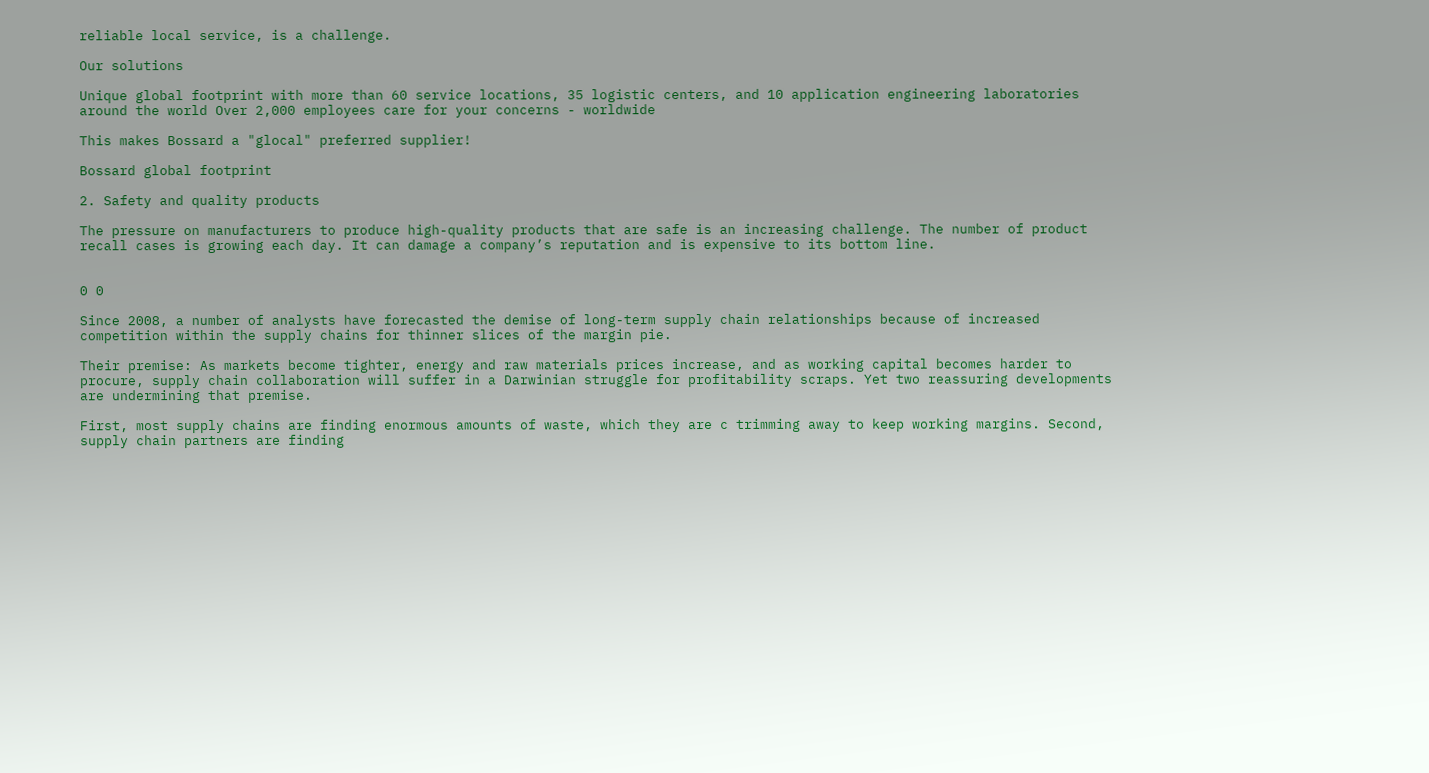reliable local service, is a challenge.

Our solutions

Unique global footprint with more than 60 service locations, 35 logistic centers, and 10 application engineering laboratories around the world Over 2,000 employees care for your concerns - worldwide

This makes Bossard a "glocal" preferred supplier!

Bossard global footprint

2. Safety and quality products

The pressure on manufacturers to produce high-quality products that are safe is an increasing challenge. The number of product recall cases is growing each day. It can damage a company’s reputation and is expensive to its bottom line.


0 0

Since 2008, a number of analysts have forecasted the demise of long-term supply chain relationships because of increased competition within the supply chains for thinner slices of the margin pie.

Their premise: As markets become tighter, energy and raw materials prices increase, and as working capital becomes harder to procure, supply chain collaboration will suffer in a Darwinian struggle for profitability scraps. Yet two reassuring developments are undermining that premise.

First, most supply chains are finding enormous amounts of waste, which they are c trimming away to keep working margins. Second, supply chain partners are finding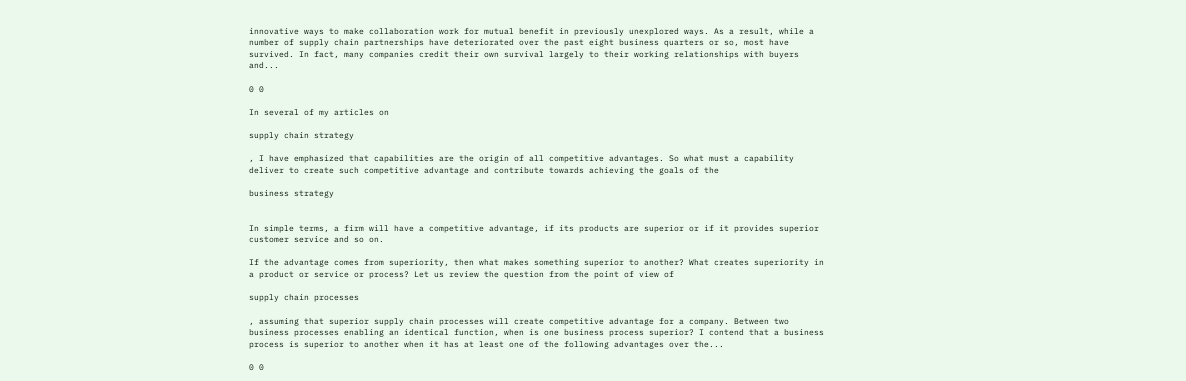innovative ways to make collaboration work for mutual benefit in previously unexplored ways. As a result, while a number of supply chain partnerships have deteriorated over the past eight business quarters or so, most have survived. In fact, many companies credit their own survival largely to their working relationships with buyers and...

0 0

In several of my articles on

supply chain strategy

, I have emphasized that capabilities are the origin of all competitive advantages. So what must a capability deliver to create such competitive advantage and contribute towards achieving the goals of the

business strategy


In simple terms, a firm will have a competitive advantage, if its products are superior or if it provides superior customer service and so on.

If the advantage comes from superiority, then what makes something superior to another? What creates superiority in a product or service or process? Let us review the question from the point of view of

supply chain processes

, assuming that superior supply chain processes will create competitive advantage for a company. Between two business processes enabling an identical function, when is one business process superior? I contend that a business process is superior to another when it has at least one of the following advantages over the...

0 0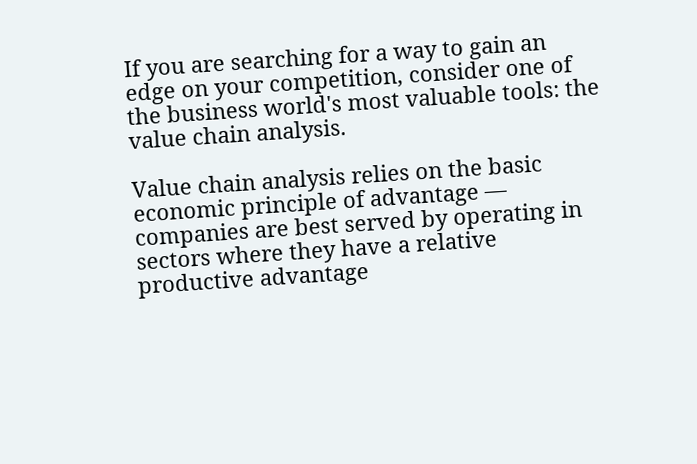If you are searching for a way to gain an edge on your competition, consider one of the business world's most valuable tools: the value chain analysis.

Value chain analysis relies on the basic economic principle of advantage — companies are best served by operating in sectors where they have a relative productive advantage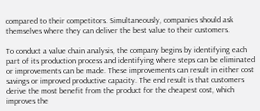compared to their competitors. Simultaneously, companies should ask themselves where they can deliver the best value to their customers.

To conduct a value chain analysis, the company begins by identifying each part of its production process and identifying where steps can be eliminated or improvements can be made. These improvements can result in either cost savings or improved productive capacity. The end result is that customers derive the most benefit from the product for the cheapest cost, which improves the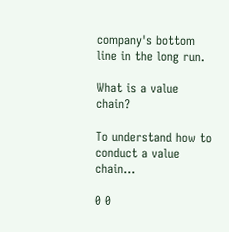company's bottom line in the long run.

What is a value chain?

To understand how to conduct a value chain...

0 0